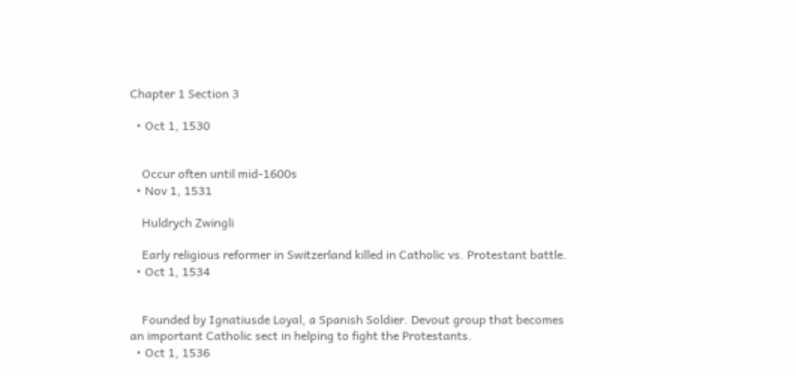Chapter 1 Section 3

  • Oct 1, 1530


    Occur often until mid-1600s
  • Nov 1, 1531

    Huldrych Zwingli

    Early religious reformer in Switzerland killed in Catholic vs. Protestant battle.
  • Oct 1, 1534


    Founded by Ignatiusde Loyal, a Spanish Soldier. Devout group that becomes an important Catholic sect in helping to fight the Protestants.
  • Oct 1, 1536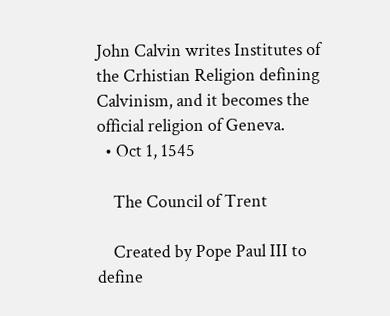John Calvin writes Institutes of the Crhistian Religion defining Calvinism, and it becomes the official religion of Geneva.
  • Oct 1, 1545

    The Council of Trent

    Created by Pope Paul III to define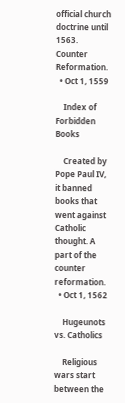official church doctrine until 1563. Counter Reformation.
  • Oct 1, 1559

    Index of Forbidden Books

    Created by Pope Paul IV, it banned books that went against Catholic thought. A part of the counter reformation.
  • Oct 1, 1562

    Hugeunots vs. Catholics

    Religious wars start between the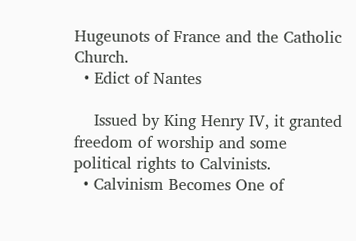Hugeunots of France and the Catholic Church.
  • Edict of Nantes

    Issued by King Henry IV, it granted freedom of worship and some political rights to Calvinists.
  • Calvinism Becomes One of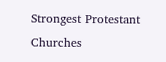Strongest Protestant Churches